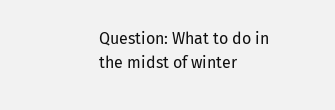Question: What to do in the midst of winter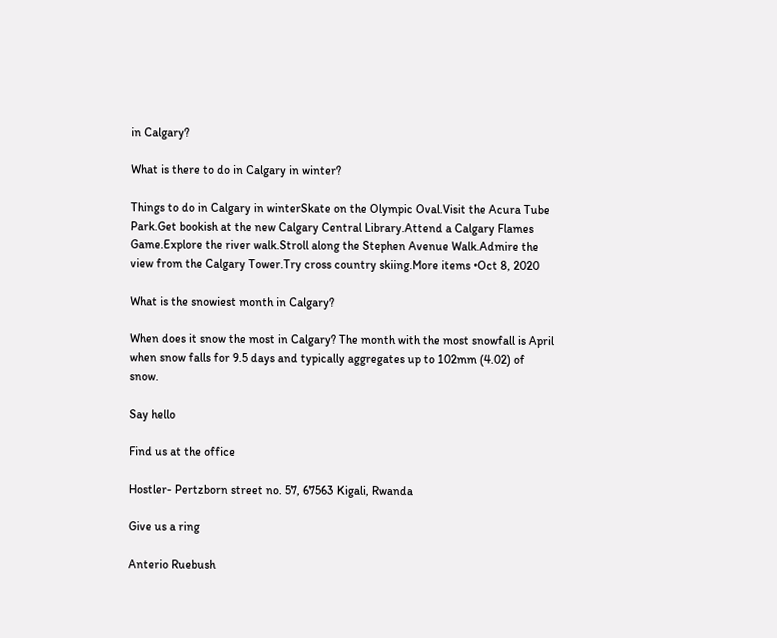in Calgary?

What is there to do in Calgary in winter?

Things to do in Calgary in winterSkate on the Olympic Oval.Visit the Acura Tube Park.Get bookish at the new Calgary Central Library.Attend a Calgary Flames Game.Explore the river walk.Stroll along the Stephen Avenue Walk.Admire the view from the Calgary Tower.Try cross country skiing.More items •Oct 8, 2020

What is the snowiest month in Calgary?

When does it snow the most in Calgary? The month with the most snowfall is April when snow falls for 9.5 days and typically aggregates up to 102mm (4.02) of snow.

Say hello

Find us at the office

Hostler- Pertzborn street no. 57, 67563 Kigali, Rwanda

Give us a ring

Anterio Ruebush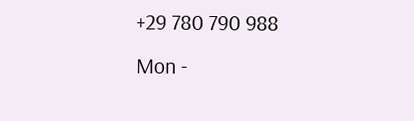+29 780 790 988
Mon -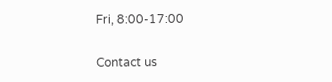Fri, 8:00-17:00

Contact us